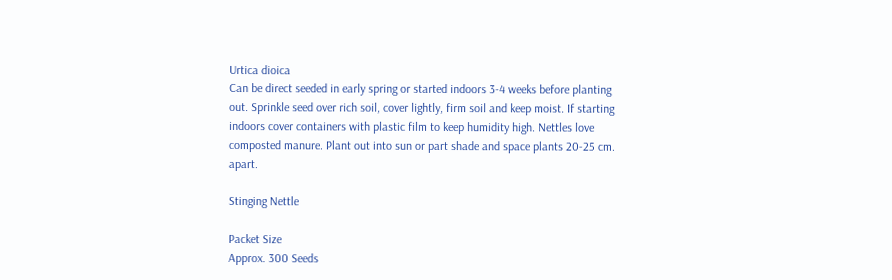Urtica dioica
Can be direct seeded in early spring or started indoors 3-4 weeks before planting out. Sprinkle seed over rich soil, cover lightly, firm soil and keep moist. If starting indoors cover containers with plastic film to keep humidity high. Nettles love composted manure. Plant out into sun or part shade and space plants 20-25 cm. apart.

Stinging Nettle

Packet Size
Approx. 300 Seeds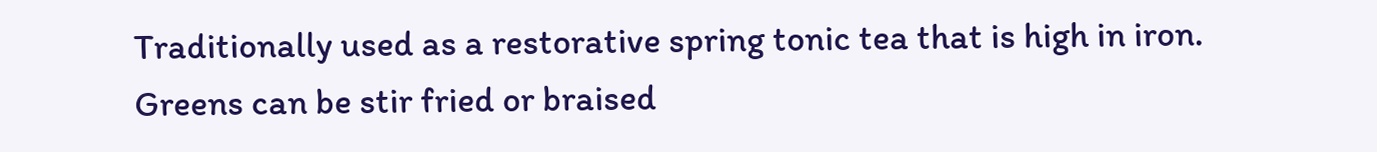Traditionally used as a restorative spring tonic tea that is high in iron. Greens can be stir fried or braised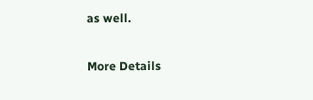as well.

More Details